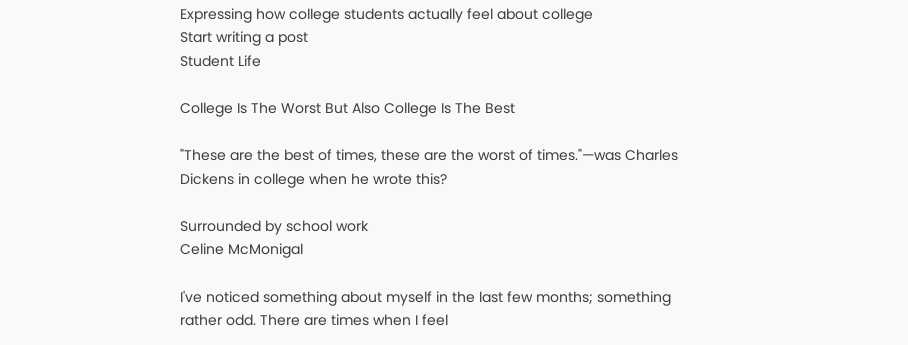Expressing how college students actually feel about college
Start writing a post
Student Life

College Is The Worst But Also College Is The Best

"These are the best of times, these are the worst of times."—was Charles Dickens in college when he wrote this?

Surrounded by school work
Celine McMonigal

I've noticed something about myself in the last few months; something rather odd. There are times when I feel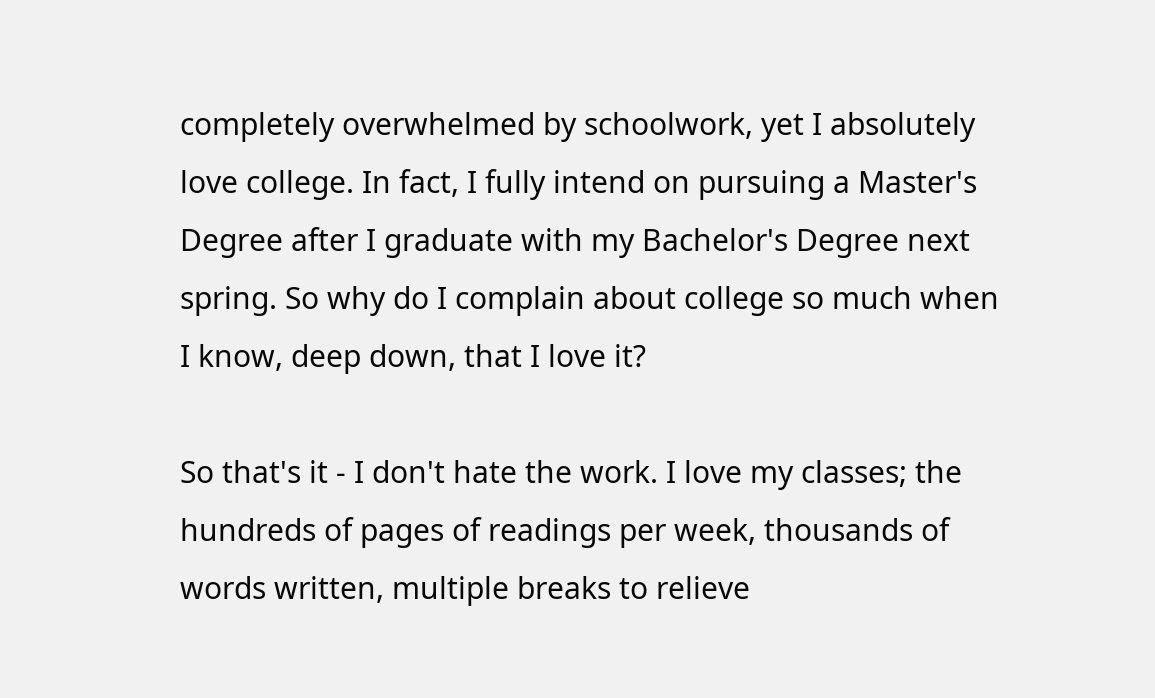completely overwhelmed by schoolwork, yet I absolutely love college. In fact, I fully intend on pursuing a Master's Degree after I graduate with my Bachelor's Degree next spring. So why do I complain about college so much when I know, deep down, that I love it?

So that's it - I don't hate the work. I love my classes; the hundreds of pages of readings per week, thousands of words written, multiple breaks to relieve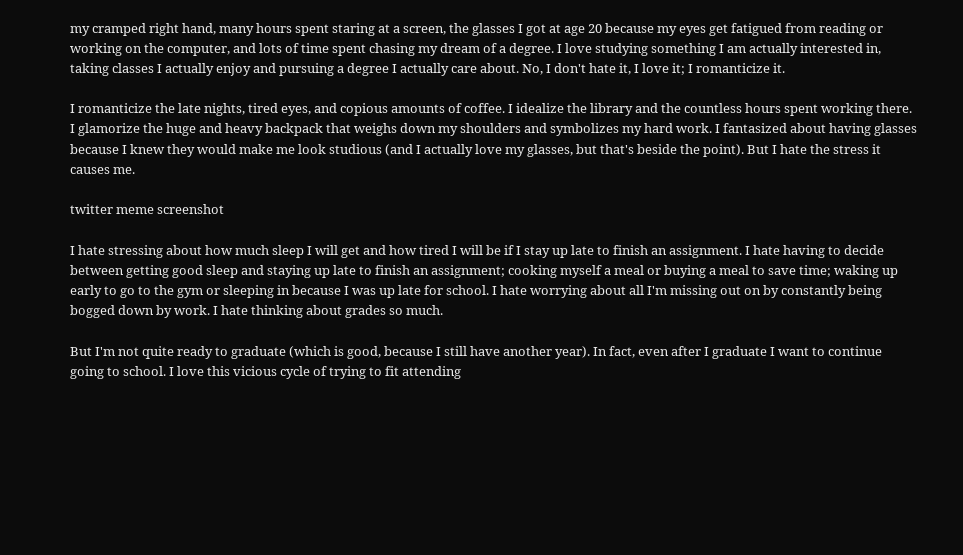my cramped right hand, many hours spent staring at a screen, the glasses I got at age 20 because my eyes get fatigued from reading or working on the computer, and lots of time spent chasing my dream of a degree. I love studying something I am actually interested in, taking classes I actually enjoy and pursuing a degree I actually care about. No, I don't hate it, I love it; I romanticize it.

I romanticize the late nights, tired eyes, and copious amounts of coffee. I idealize the library and the countless hours spent working there. I glamorize the huge and heavy backpack that weighs down my shoulders and symbolizes my hard work. I fantasized about having glasses because I knew they would make me look studious (and I actually love my glasses, but that's beside the point). But I hate the stress it causes me.

twitter meme screenshot

I hate stressing about how much sleep I will get and how tired I will be if I stay up late to finish an assignment. I hate having to decide between getting good sleep and staying up late to finish an assignment; cooking myself a meal or buying a meal to save time; waking up early to go to the gym or sleeping in because I was up late for school. I hate worrying about all I'm missing out on by constantly being bogged down by work. I hate thinking about grades so much.

But I'm not quite ready to graduate (which is good, because I still have another year). In fact, even after I graduate I want to continue going to school. I love this vicious cycle of trying to fit attending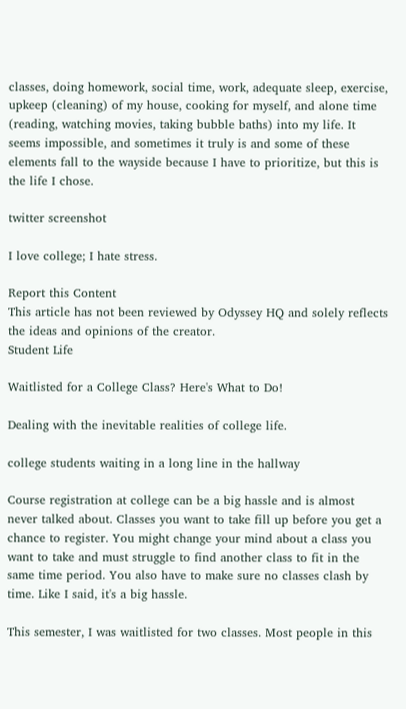classes, doing homework, social time, work, adequate sleep, exercise, upkeep (cleaning) of my house, cooking for myself, and alone time (reading, watching movies, taking bubble baths) into my life. It seems impossible, and sometimes it truly is and some of these elements fall to the wayside because I have to prioritize, but this is the life I chose.

twitter screenshot

I love college; I hate stress.

Report this Content
This article has not been reviewed by Odyssey HQ and solely reflects the ideas and opinions of the creator.
Student Life

Waitlisted for a College Class? Here's What to Do!

Dealing with the inevitable realities of college life.

college students waiting in a long line in the hallway

Course registration at college can be a big hassle and is almost never talked about. Classes you want to take fill up before you get a chance to register. You might change your mind about a class you want to take and must struggle to find another class to fit in the same time period. You also have to make sure no classes clash by time. Like I said, it's a big hassle.

This semester, I was waitlisted for two classes. Most people in this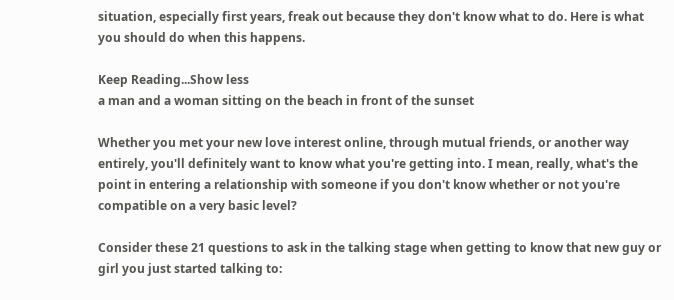situation, especially first years, freak out because they don't know what to do. Here is what you should do when this happens.

Keep Reading...Show less
a man and a woman sitting on the beach in front of the sunset

Whether you met your new love interest online, through mutual friends, or another way entirely, you'll definitely want to know what you're getting into. I mean, really, what's the point in entering a relationship with someone if you don't know whether or not you're compatible on a very basic level?

Consider these 21 questions to ask in the talking stage when getting to know that new guy or girl you just started talking to: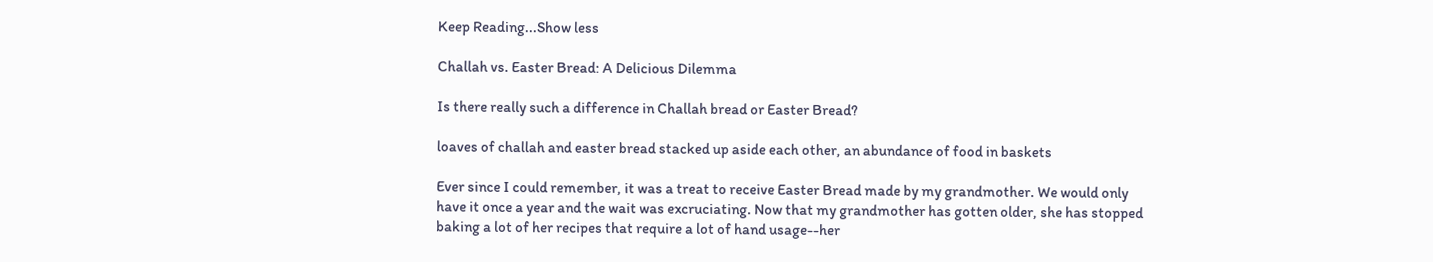Keep Reading...Show less

Challah vs. Easter Bread: A Delicious Dilemma

Is there really such a difference in Challah bread or Easter Bread?

loaves of challah and easter bread stacked up aside each other, an abundance of food in baskets

Ever since I could remember, it was a treat to receive Easter Bread made by my grandmother. We would only have it once a year and the wait was excruciating. Now that my grandmother has gotten older, she has stopped baking a lot of her recipes that require a lot of hand usage--her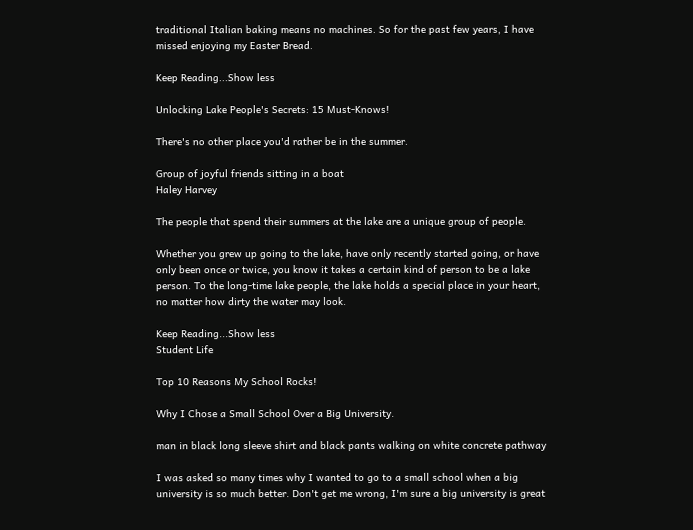traditional Italian baking means no machines. So for the past few years, I have missed enjoying my Easter Bread.

Keep Reading...Show less

Unlocking Lake People's Secrets: 15 Must-Knows!

There's no other place you'd rather be in the summer.

Group of joyful friends sitting in a boat
Haley Harvey

The people that spend their summers at the lake are a unique group of people.

Whether you grew up going to the lake, have only recently started going, or have only been once or twice, you know it takes a certain kind of person to be a lake person. To the long-time lake people, the lake holds a special place in your heart, no matter how dirty the water may look.

Keep Reading...Show less
Student Life

Top 10 Reasons My School Rocks!

Why I Chose a Small School Over a Big University.

man in black long sleeve shirt and black pants walking on white concrete pathway

I was asked so many times why I wanted to go to a small school when a big university is so much better. Don't get me wrong, I'm sure a big university is great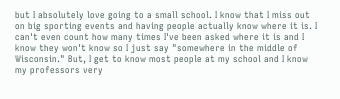but I absolutely love going to a small school. I know that I miss out on big sporting events and having people actually know where it is. I can't even count how many times I've been asked where it is and I know they won't know so I just say "somewhere in the middle of Wisconsin." But, I get to know most people at my school and I know my professors very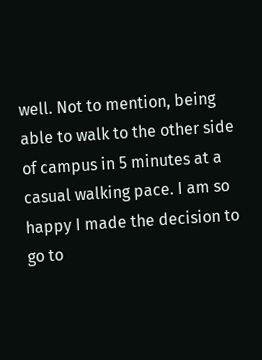well. Not to mention, being able to walk to the other side of campus in 5 minutes at a casual walking pace. I am so happy I made the decision to go to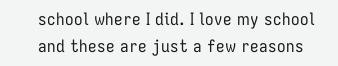school where I did. I love my school and these are just a few reasons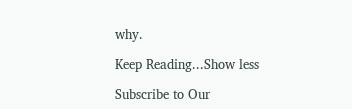why.

Keep Reading...Show less

Subscribe to Our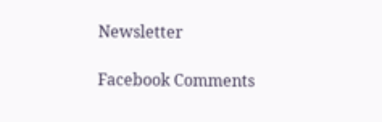Newsletter

Facebook Comments